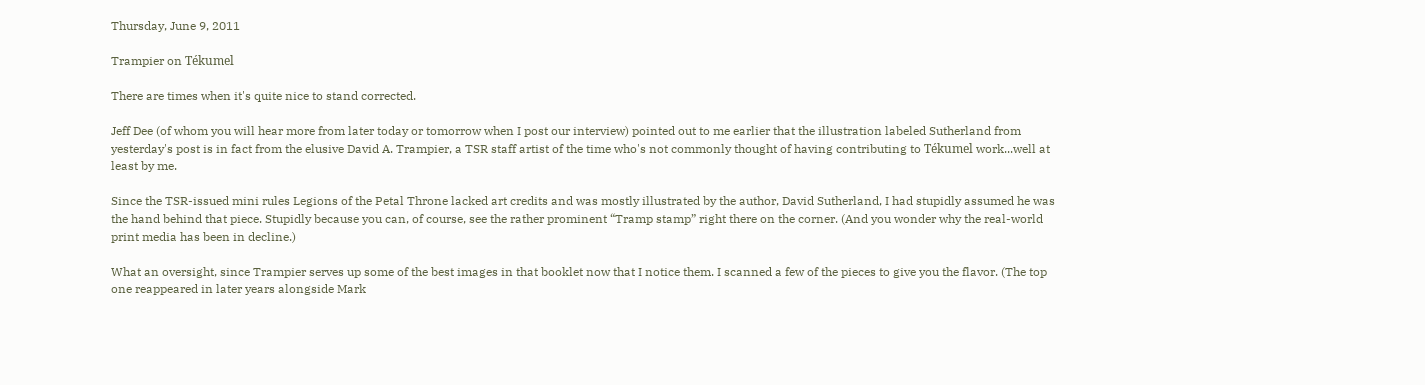Thursday, June 9, 2011

Trampier on Tékumel

There are times when it's quite nice to stand corrected.

Jeff Dee (of whom you will hear more from later today or tomorrow when I post our interview) pointed out to me earlier that the illustration labeled Sutherland from yesterday's post is in fact from the elusive David A. Trampier, a TSR staff artist of the time who's not commonly thought of having contributing to Tékumel work...well at least by me.

Since the TSR-issued mini rules Legions of the Petal Throne lacked art credits and was mostly illustrated by the author, David Sutherland, I had stupidly assumed he was the hand behind that piece. Stupidly because you can, of course, see the rather prominent “Tramp stamp” right there on the corner. (And you wonder why the real-world print media has been in decline.)

What an oversight, since Trampier serves up some of the best images in that booklet now that I notice them. I scanned a few of the pieces to give you the flavor. (The top one reappeared in later years alongside Mark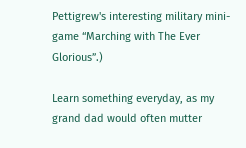Pettigrew's interesting military mini-game “Marching with The Ever Glorious”.)

Learn something everyday, as my grand dad would often mutter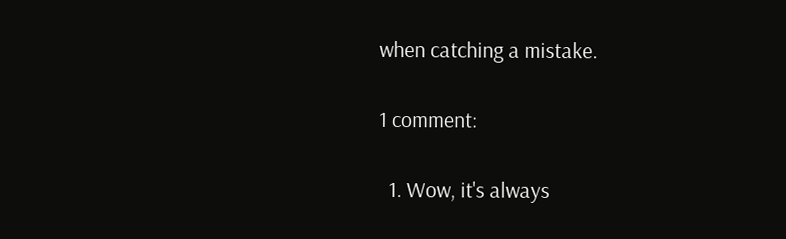when catching a mistake.

1 comment:

  1. Wow, it's always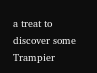a treat to discover some Trampier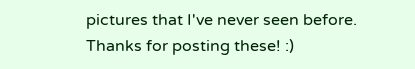pictures that I've never seen before. Thanks for posting these! :)